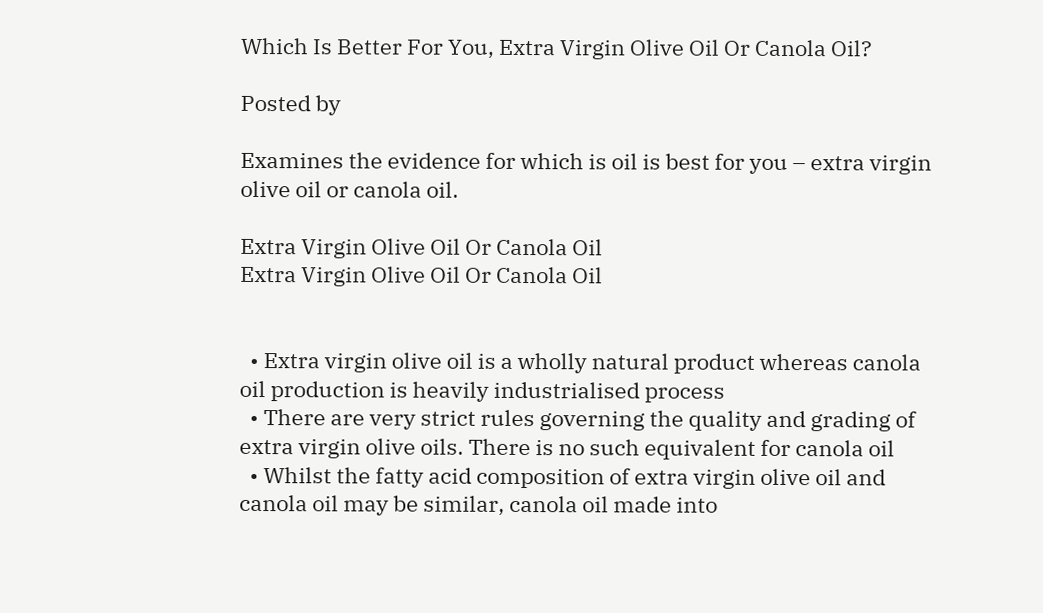Which Is Better For You, Extra Virgin Olive Oil Or Canola Oil?

Posted by

Examines the evidence for which is oil is best for you – extra virgin olive oil or canola oil.

Extra Virgin Olive Oil Or Canola Oil
Extra Virgin Olive Oil Or Canola Oil


  • Extra virgin olive oil is a wholly natural product whereas canola oil production is heavily industrialised process
  • There are very strict rules governing the quality and grading of extra virgin olive oils. There is no such equivalent for canola oil
  • Whilst the fatty acid composition of extra virgin olive oil and canola oil may be similar, canola oil made into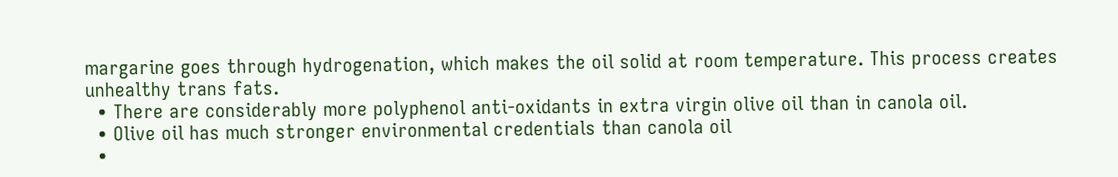margarine goes through hydrogenation, which makes the oil solid at room temperature. This process creates unhealthy trans fats.
  • There are considerably more polyphenol anti-oxidants in extra virgin olive oil than in canola oil.
  • Olive oil has much stronger environmental credentials than canola oil
  •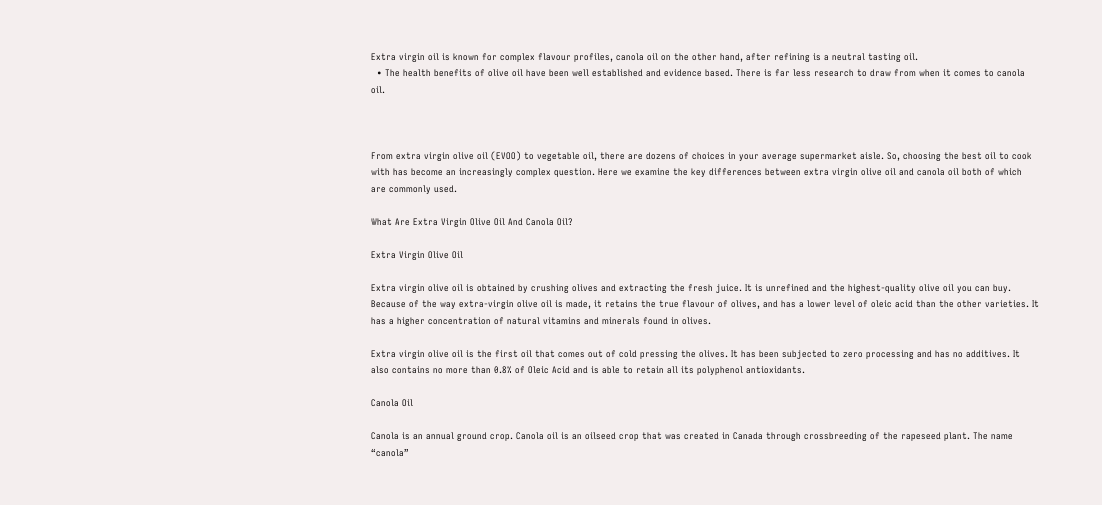Extra virgin oil is known for complex flavour profiles, canola oil on the other hand, after refining is a neutral tasting oil.
  • The health benefits of olive oil have been well established and evidence based. There is far less research to draw from when it comes to canola oil.



From extra virgin olive oil (EVOO) to vegetable oil, there are dozens of choices in your average supermarket aisle. So, choosing the best oil to cook with has become an increasingly complex question. Here we examine the key differences between extra virgin olive oil and canola oil both of which are commonly used.

What Are Extra Virgin Olive Oil And Canola Oil?

Extra Virgin Olive Oil

Extra virgin olive oil is obtained by crushing olives and extracting the fresh juice. It is unrefined and the highest-quality olive oil you can buy. Because of the way extra-virgin olive oil is made, it retains the true flavour of olives, and has a lower level of oleic acid than the other varieties. It has a higher concentration of natural vitamins and minerals found in olives.

Extra virgin olive oil is the first oil that comes out of cold pressing the olives. It has been subjected to zero processing and has no additives. It also contains no more than 0.8% of Oleic Acid and is able to retain all its polyphenol antioxidants.

Canola Oil

Canola is an annual ground crop. Canola oil is an oilseed crop that was created in Canada through crossbreeding of the rapeseed plant. The name “canola”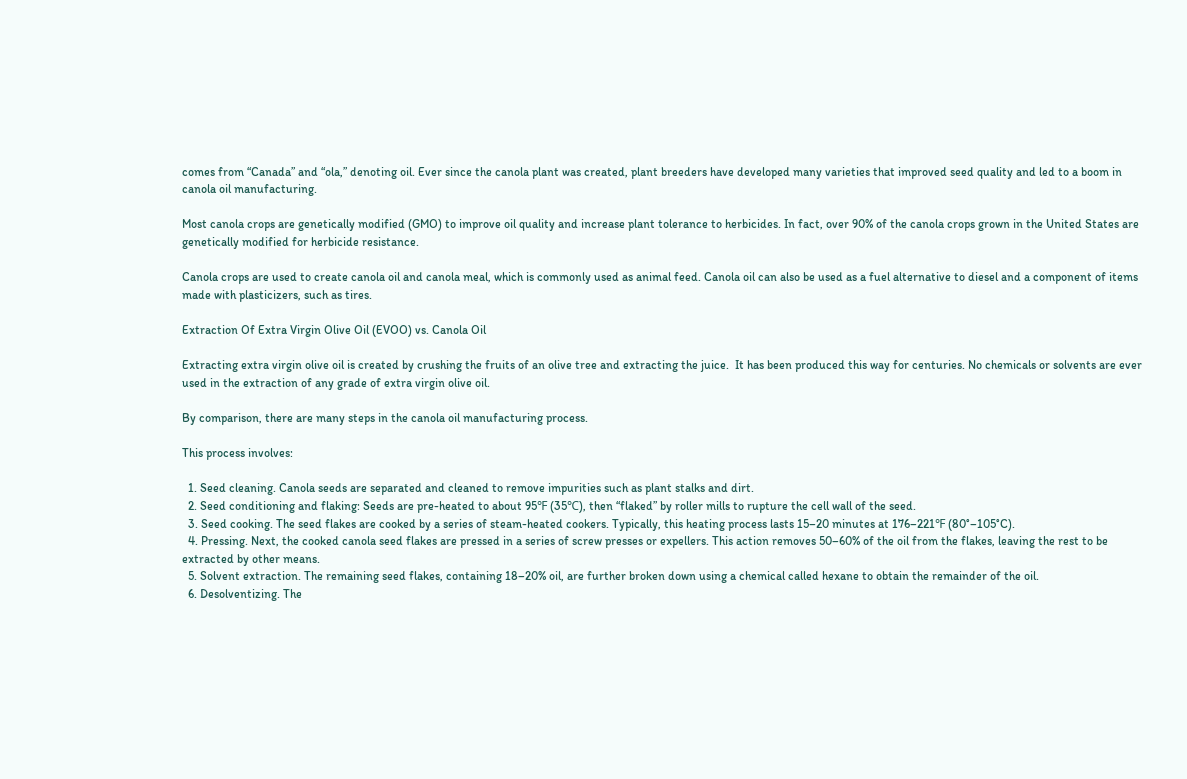comes from “Canada” and “ola,” denoting oil. Ever since the canola plant was created, plant breeders have developed many varieties that improved seed quality and led to a boom in canola oil manufacturing.

Most canola crops are genetically modified (GMO) to improve oil quality and increase plant tolerance to herbicides. In fact, over 90% of the canola crops grown in the United States are genetically modified for herbicide resistance.

Canola crops are used to create canola oil and canola meal, which is commonly used as animal feed. Canola oil can also be used as a fuel alternative to diesel and a component of items made with plasticizers, such as tires.

Extraction Of Extra Virgin Olive Oil (EVOO) vs. Canola Oil

Extracting extra virgin olive oil is created by crushing the fruits of an olive tree and extracting the juice.  It has been produced this way for centuries. No chemicals or solvents are ever used in the extraction of any grade of extra virgin olive oil.

By comparison, there are many steps in the canola oil manufacturing process.

This process involves:

  1. Seed cleaning. Canola seeds are separated and cleaned to remove impurities such as plant stalks and dirt.
  2. Seed conditioning and flaking: Seeds are pre-heated to about 95℉ (35℃), then “flaked” by roller mills to rupture the cell wall of the seed.
  3. Seed cooking. The seed flakes are cooked by a series of steam-heated cookers. Typically, this heating process lasts 15–20 minutes at 176–221℉ (80°–105°C).
  4. Pressing. Next, the cooked canola seed flakes are pressed in a series of screw presses or expellers. This action removes 50–60% of the oil from the flakes, leaving the rest to be extracted by other means.
  5. Solvent extraction. The remaining seed flakes, containing 18–20% oil, are further broken down using a chemical called hexane to obtain the remainder of the oil.
  6. Desolventizing. The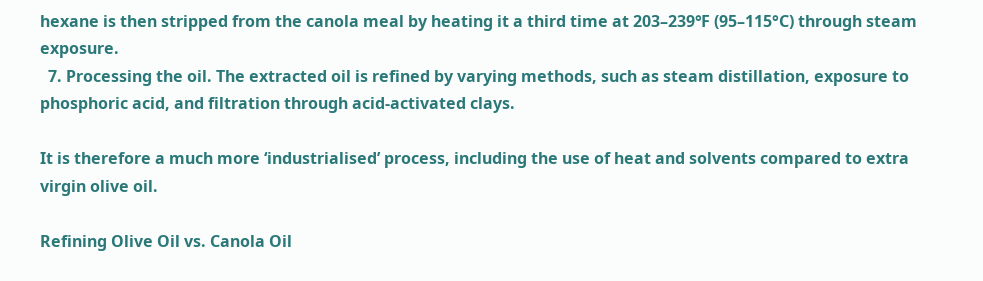hexane is then stripped from the canola meal by heating it a third time at 203–239℉ (95–115°C) through steam exposure.
  7. Processing the oil. The extracted oil is refined by varying methods, such as steam distillation, exposure to phosphoric acid, and filtration through acid-activated clays.

It is therefore a much more ‘industrialised’ process, including the use of heat and solvents compared to extra virgin olive oil.

Refining Olive Oil vs. Canola Oil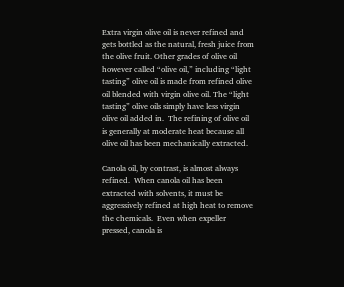Extra virgin olive oil is never refined and gets bottled as the natural, fresh juice from the olive fruit. Other grades of olive oil however called “olive oil,” including “light tasting” olive oil is made from refined olive oil blended with virgin olive oil. The “light tasting” olive oils simply have less virgin olive oil added in.  The refining of olive oil is generally at moderate heat because all olive oil has been mechanically extracted.

Canola oil, by contrast, is almost always refined.  When canola oil has been extracted with solvents, it must be aggressively refined at high heat to remove the chemicals.  Even when expeller pressed, canola is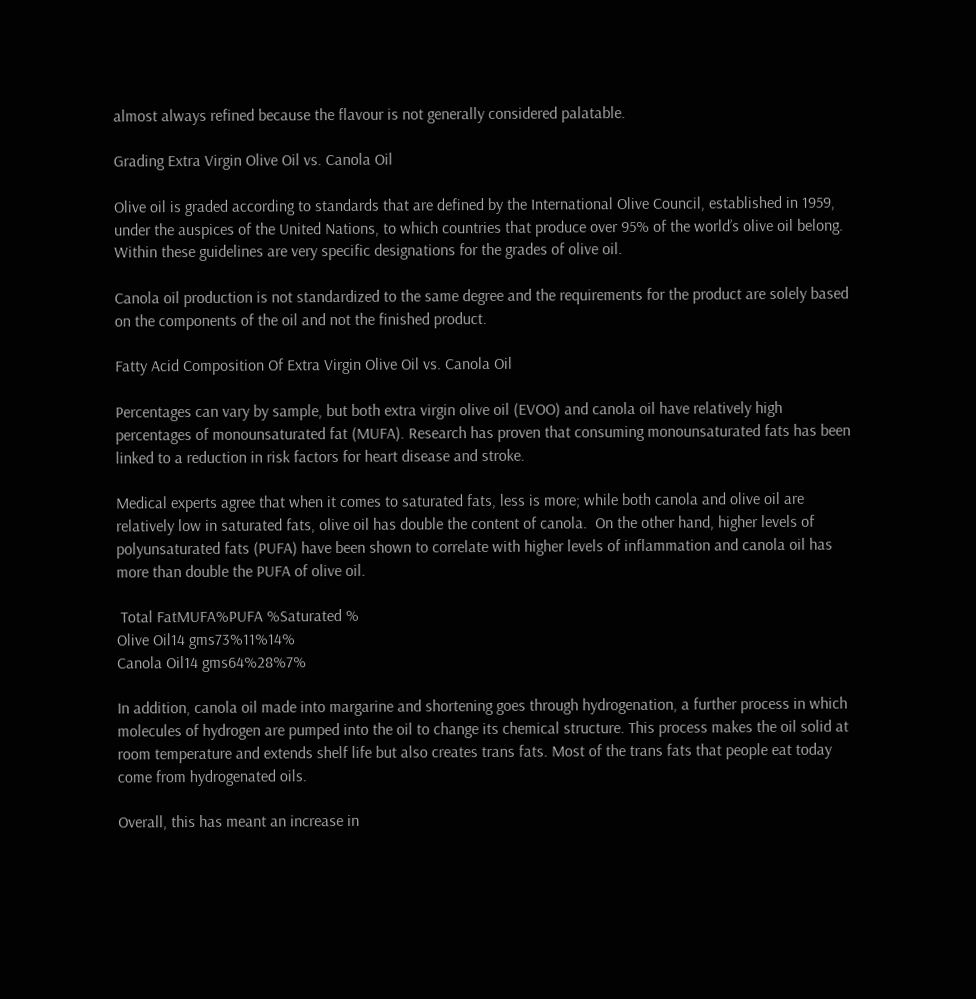almost always refined because the flavour is not generally considered palatable.

Grading Extra Virgin Olive Oil vs. Canola Oil

Olive oil is graded according to standards that are defined by the International Olive Council, established in 1959, under the auspices of the United Nations, to which countries that produce over 95% of the world’s olive oil belong. Within these guidelines are very specific designations for the grades of olive oil.

Canola oil production is not standardized to the same degree and the requirements for the product are solely based on the components of the oil and not the finished product.

Fatty Acid Composition Of Extra Virgin Olive Oil vs. Canola Oil

Percentages can vary by sample, but both extra virgin olive oil (EVOO) and canola oil have relatively high percentages of monounsaturated fat (MUFA). Research has proven that consuming monounsaturated fats has been linked to a reduction in risk factors for heart disease and stroke.

Medical experts agree that when it comes to saturated fats, less is more; while both canola and olive oil are relatively low in saturated fats, olive oil has double the content of canola.  On the other hand, higher levels of polyunsaturated fats (PUFA) have been shown to correlate with higher levels of inflammation and canola oil has more than double the PUFA of olive oil.

 Total FatMUFA%PUFA %Saturated %
Olive Oil14 gms73%11%14%
Canola Oil14 gms64%28%7%

In addition, canola oil made into margarine and shortening goes through hydrogenation, a further process in which molecules of hydrogen are pumped into the oil to change its chemical structure. This process makes the oil solid at room temperature and extends shelf life but also creates trans fats. Most of the trans fats that people eat today come from hydrogenated oils.

Overall, this has meant an increase in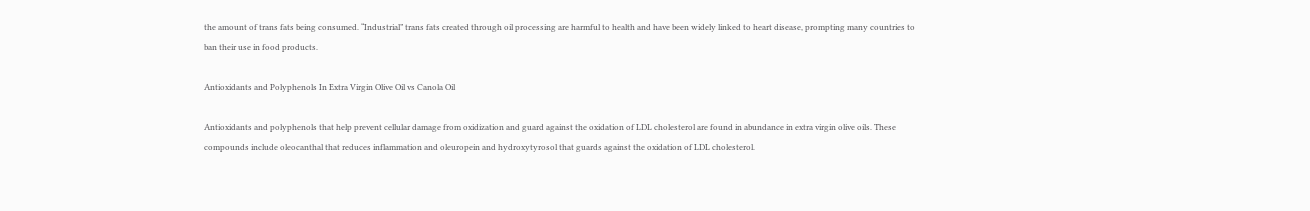the amount of trans fats being consumed. “Industrial” trans fats created through oil processing are harmful to health and have been widely linked to heart disease, prompting many countries to ban their use in food products.

Antioxidants and Polyphenols In Extra Virgin Olive Oil vs Canola Oil

Antioxidants and polyphenols that help prevent cellular damage from oxidization and guard against the oxidation of LDL cholesterol are found in abundance in extra virgin olive oils. These compounds include oleocanthal that reduces inflammation and oleuropein and hydroxytyrosol that guards against the oxidation of LDL cholesterol.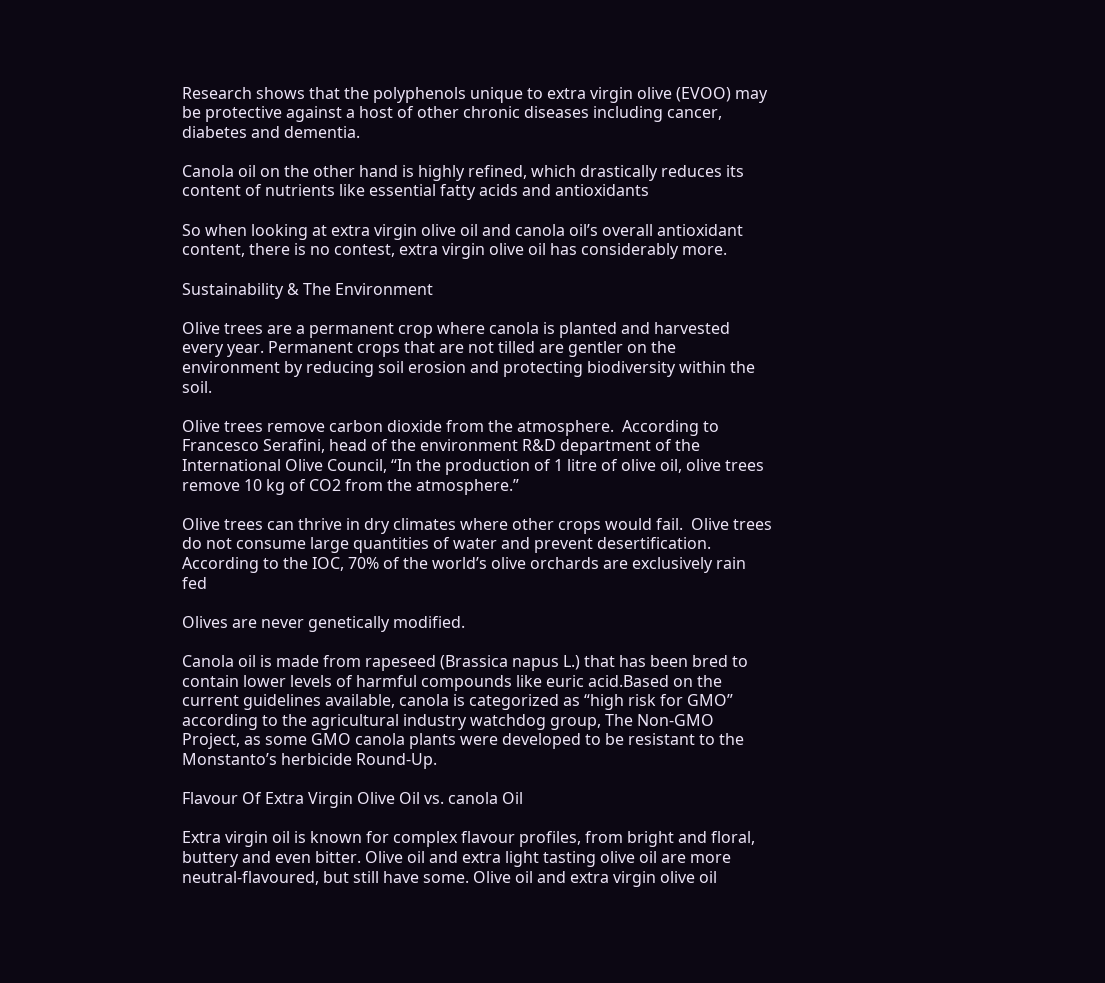Research shows that the polyphenols unique to extra virgin olive (EVOO) may be protective against a host of other chronic diseases including cancer, diabetes and dementia.

Canola oil on the other hand is highly refined, which drastically reduces its content of nutrients like essential fatty acids and antioxidants

So when looking at extra virgin olive oil and canola oil’s overall antioxidant content, there is no contest, extra virgin olive oil has considerably more.

Sustainability & The Environment

Olive trees are a permanent crop where canola is planted and harvested every year. Permanent crops that are not tilled are gentler on the environment by reducing soil erosion and protecting biodiversity within the soil.

Olive trees remove carbon dioxide from the atmosphere.  According to Francesco Serafini, head of the environment R&D department of the International Olive Council, “In the production of 1 litre of olive oil, olive trees remove 10 kg of CO2 from the atmosphere.”

Olive trees can thrive in dry climates where other crops would fail.  Olive trees do not consume large quantities of water and prevent desertification.  According to the IOC, 70% of the world’s olive orchards are exclusively rain fed

Olives are never genetically modified.

Canola oil is made from rapeseed (Brassica napus L.) that has been bred to contain lower levels of harmful compounds like euric acid.Based on the current guidelines available, canola is categorized as “high risk for GMO” according to the agricultural industry watchdog group, The Non-GMO Project, as some GMO canola plants were developed to be resistant to the Monstanto’s herbicide Round-Up.

Flavour Of Extra Virgin Olive Oil vs. canola Oil

Extra virgin oil is known for complex flavour profiles, from bright and floral, buttery and even bitter. Olive oil and extra light tasting olive oil are more neutral-flavoured, but still have some. Olive oil and extra virgin olive oil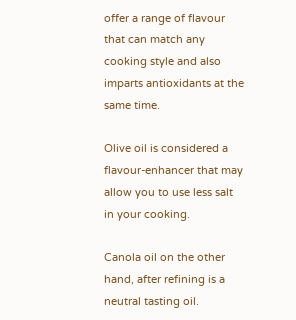offer a range of flavour that can match any cooking style and also imparts antioxidants at the same time.

Olive oil is considered a flavour-enhancer that may allow you to use less salt in your cooking.

Canola oil on the other hand, after refining is a neutral tasting oil.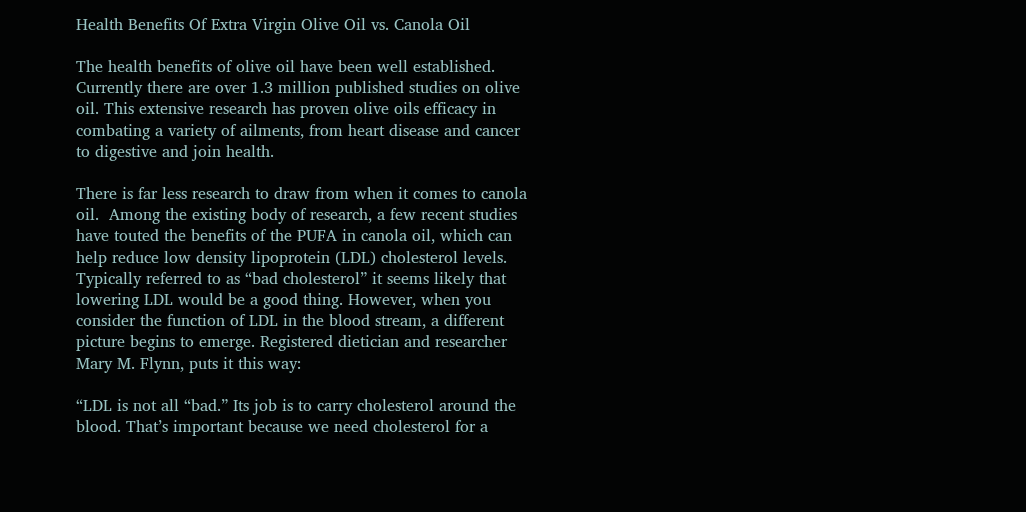Health Benefits Of Extra Virgin Olive Oil vs. Canola Oil

The health benefits of olive oil have been well established. Currently there are over 1.3 million published studies on olive oil. This extensive research has proven olive oils efficacy in combating a variety of ailments, from heart disease and cancer to digestive and join health.

There is far less research to draw from when it comes to canola oil.  Among the existing body of research, a few recent studies have touted the benefits of the PUFA in canola oil, which can help reduce low density lipoprotein (LDL) cholesterol levels. Typically referred to as “bad cholesterol” it seems likely that lowering LDL would be a good thing. However, when you consider the function of LDL in the blood stream, a different picture begins to emerge. Registered dietician and researcher Mary M. Flynn, puts it this way:

“LDL is not all “bad.” Its job is to carry cholesterol around the blood. That’s important because we need cholesterol for a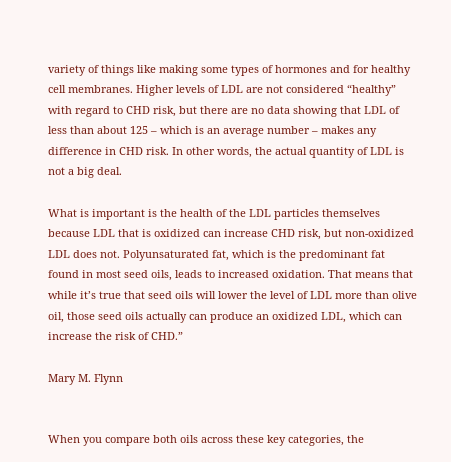variety of things like making some types of hormones and for healthy cell membranes. Higher levels of LDL are not considered “healthy” with regard to CHD risk, but there are no data showing that LDL of less than about 125 – which is an average number – makes any difference in CHD risk. In other words, the actual quantity of LDL is not a big deal.

What is important is the health of the LDL particles themselves because LDL that is oxidized can increase CHD risk, but non-oxidized LDL does not. Polyunsaturated fat, which is the predominant fat found in most seed oils, leads to increased oxidation. That means that while it’s true that seed oils will lower the level of LDL more than olive oil, those seed oils actually can produce an oxidized LDL, which can increase the risk of CHD.”

Mary M. Flynn


When you compare both oils across these key categories, the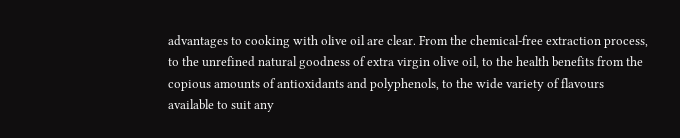advantages to cooking with olive oil are clear. From the chemical-free extraction process, to the unrefined natural goodness of extra virgin olive oil, to the health benefits from the copious amounts of antioxidants and polyphenols, to the wide variety of flavours available to suit any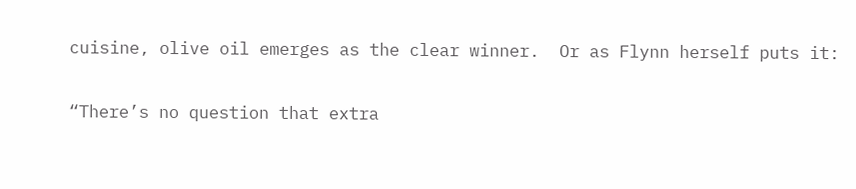cuisine, olive oil emerges as the clear winner.  Or as Flynn herself puts it:

“There’s no question that extra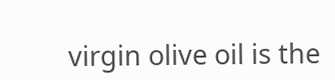virgin olive oil is the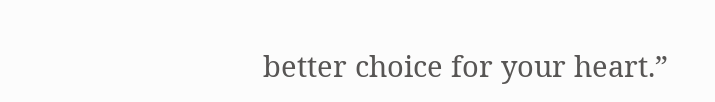better choice for your heart.”